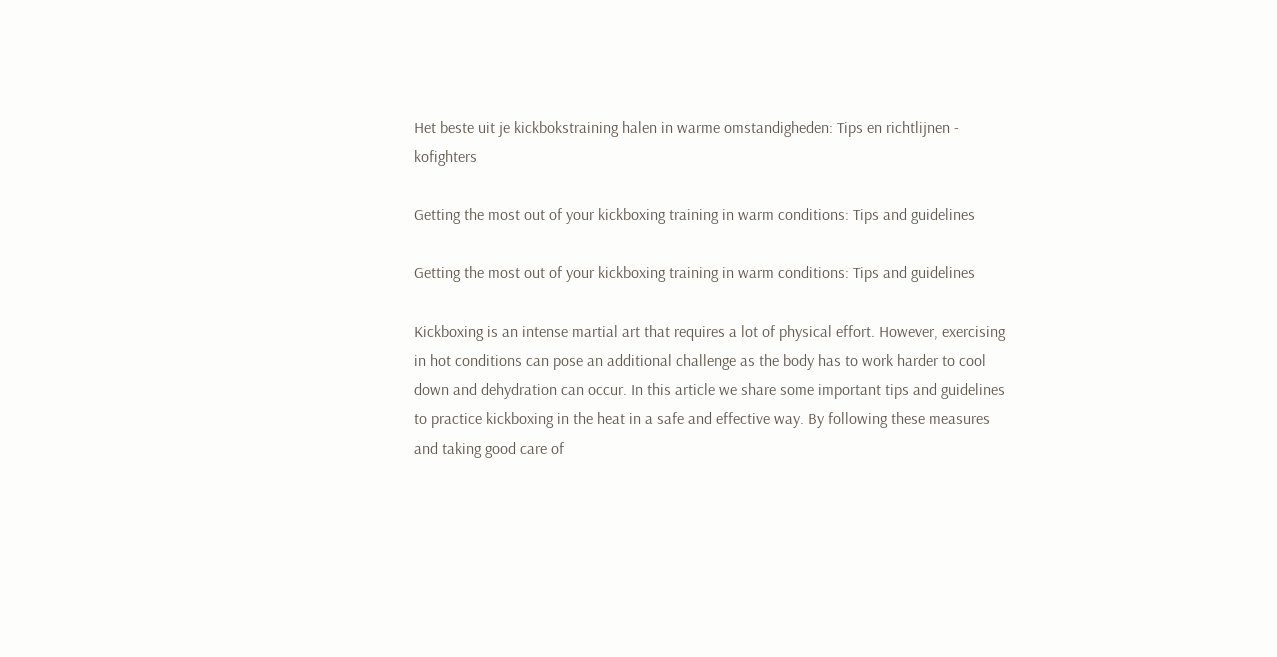Het beste uit je kickbokstraining halen in warme omstandigheden: Tips en richtlijnen - kofighters

Getting the most out of your kickboxing training in warm conditions: Tips and guidelines

Getting the most out of your kickboxing training in warm conditions: Tips and guidelines

Kickboxing is an intense martial art that requires a lot of physical effort. However, exercising in hot conditions can pose an additional challenge as the body has to work harder to cool down and dehydration can occur. In this article we share some important tips and guidelines to practice kickboxing in the heat in a safe and effective way. By following these measures and taking good care of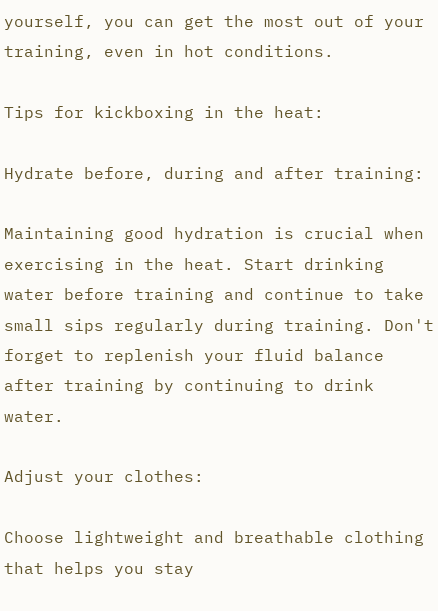yourself, you can get the most out of your training, even in hot conditions.

Tips for kickboxing in the heat:

Hydrate before, during and after training:

Maintaining good hydration is crucial when exercising in the heat. Start drinking water before training and continue to take small sips regularly during training. Don't forget to replenish your fluid balance after training by continuing to drink water.

Adjust your clothes:

Choose lightweight and breathable clothing that helps you stay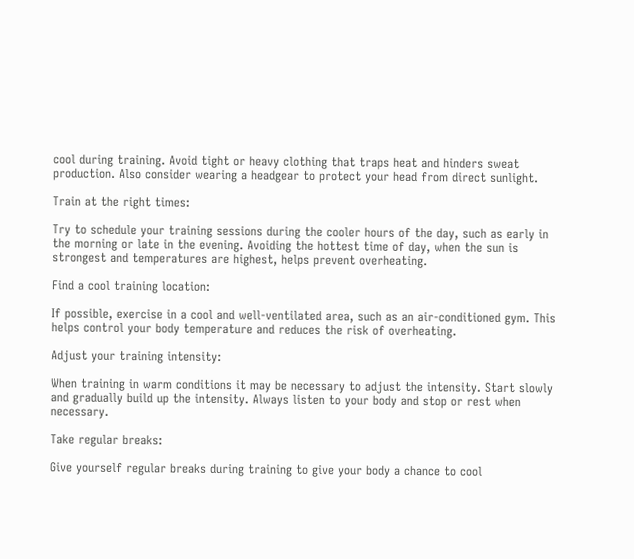cool during training. Avoid tight or heavy clothing that traps heat and hinders sweat production. Also consider wearing a headgear to protect your head from direct sunlight.

Train at the right times:

Try to schedule your training sessions during the cooler hours of the day, such as early in the morning or late in the evening. Avoiding the hottest time of day, when the sun is strongest and temperatures are highest, helps prevent overheating.

Find a cool training location:

If possible, exercise in a cool and well-ventilated area, such as an air-conditioned gym. This helps control your body temperature and reduces the risk of overheating.

Adjust your training intensity:

When training in warm conditions it may be necessary to adjust the intensity. Start slowly and gradually build up the intensity. Always listen to your body and stop or rest when necessary.

Take regular breaks:

Give yourself regular breaks during training to give your body a chance to cool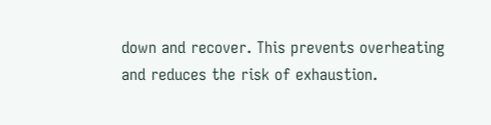down and recover. This prevents overheating and reduces the risk of exhaustion.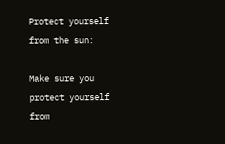Protect yourself from the sun:

Make sure you protect yourself from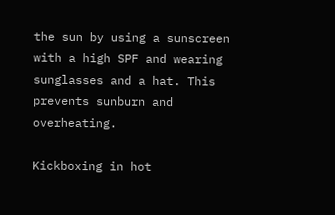the sun by using a sunscreen with a high SPF and wearing sunglasses and a hat. This prevents sunburn and overheating.

Kickboxing in hot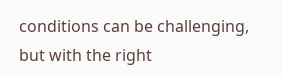conditions can be challenging, but with the right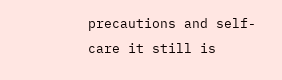precautions and self-care it still is